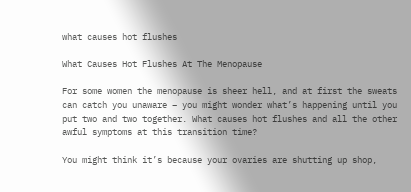what causes hot flushes

What Causes Hot Flushes At The Menopause

For some women the menopause is sheer hell, and at first the sweats can catch you unaware – you might wonder what’s happening until you put two and two together. What causes hot flushes and all the other awful symptoms at this transition time?

You might think it’s because your ovaries are shutting up shop,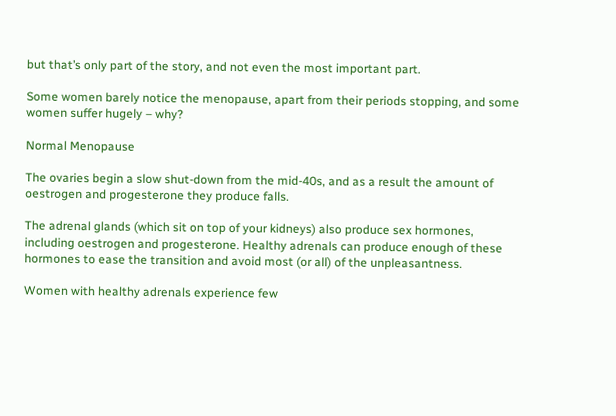but that’s only part of the story, and not even the most important part.

Some women barely notice the menopause, apart from their periods stopping, and some women suffer hugely – why?

Normal Menopause

The ovaries begin a slow shut-down from the mid-40s, and as a result the amount of oestrogen and progesterone they produce falls.

The adrenal glands (which sit on top of your kidneys) also produce sex hormones, including oestrogen and progesterone. Healthy adrenals can produce enough of these hormones to ease the transition and avoid most (or all) of the unpleasantness.

Women with healthy adrenals experience few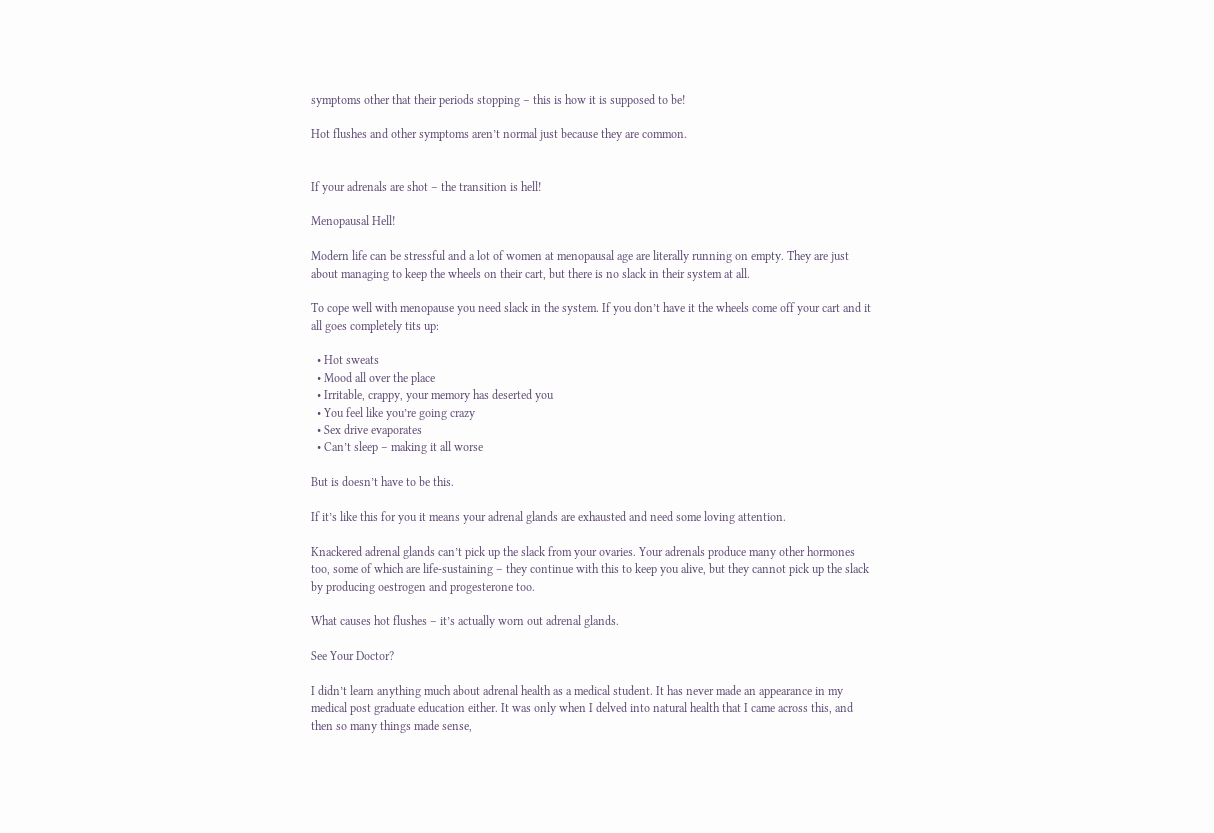symptoms other that their periods stopping – this is how it is supposed to be!

Hot flushes and other symptoms aren’t normal just because they are common.


If your adrenals are shot – the transition is hell!

Menopausal Hell!

Modern life can be stressful and a lot of women at menopausal age are literally running on empty. They are just about managing to keep the wheels on their cart, but there is no slack in their system at all.

To cope well with menopause you need slack in the system. If you don’t have it the wheels come off your cart and it all goes completely tits up:

  • Hot sweats
  • Mood all over the place
  • Irritable, crappy, your memory has deserted you
  • You feel like you’re going crazy
  • Sex drive evaporates
  • Can’t sleep – making it all worse

But is doesn’t have to be this.

If it’s like this for you it means your adrenal glands are exhausted and need some loving attention.

Knackered adrenal glands can’t pick up the slack from your ovaries. Your adrenals produce many other hormones too, some of which are life-sustaining – they continue with this to keep you alive, but they cannot pick up the slack by producing oestrogen and progesterone too.

What causes hot flushes – it’s actually worn out adrenal glands.

See Your Doctor?

I didn’t learn anything much about adrenal health as a medical student. It has never made an appearance in my medical post graduate education either. It was only when I delved into natural health that I came across this, and then so many things made sense,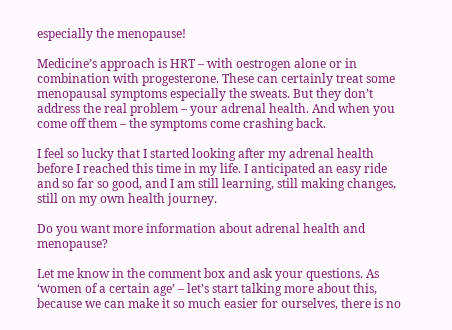especially the menopause!

Medicine’s approach is HRT – with oestrogen alone or in combination with progesterone. These can certainly treat some menopausal symptoms especially the sweats. But they don’t address the real problem – your adrenal health. And when you come off them – the symptoms come crashing back.

I feel so lucky that I started looking after my adrenal health before I reached this time in my life. I anticipated an easy ride and so far so good, and I am still learning, still making changes, still on my own health journey.

Do you want more information about adrenal health and menopause?

Let me know in the comment box and ask your questions. As ‘women of a certain age’ – let’s start talking more about this, because we can make it so much easier for ourselves, there is no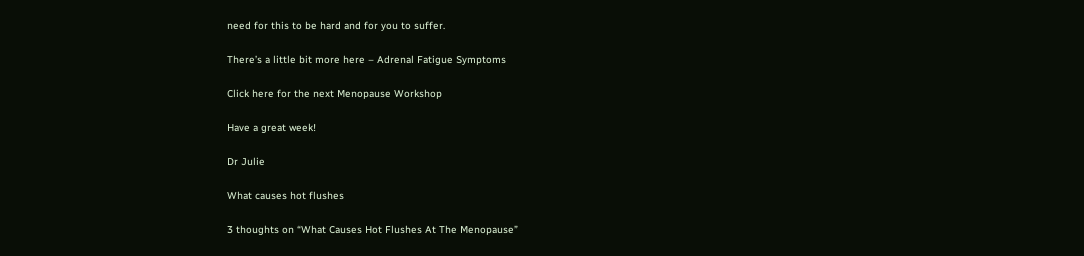need for this to be hard and for you to suffer.

There’s a little bit more here – Adrenal Fatigue Symptoms

Click here for the next Menopause Workshop

Have a great week!

Dr Julie

What causes hot flushes

3 thoughts on “What Causes Hot Flushes At The Menopause”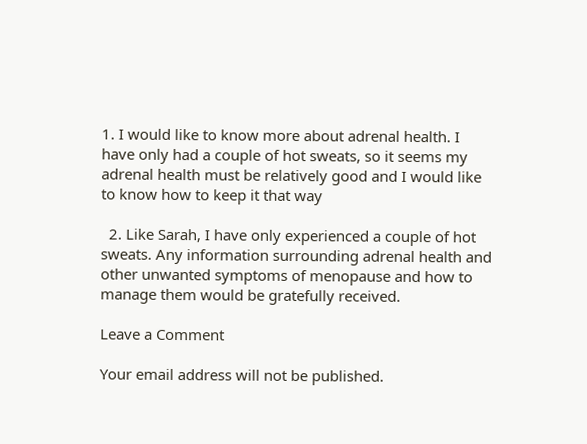1. I would like to know more about adrenal health. I have only had a couple of hot sweats, so it seems my adrenal health must be relatively good and I would like to know how to keep it that way

  2. Like Sarah, I have only experienced a couple of hot sweats. Any information surrounding adrenal health and other unwanted symptoms of menopause and how to manage them would be gratefully received.

Leave a Comment

Your email address will not be published.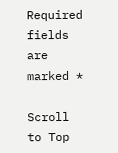Required fields are marked *

Scroll to Top